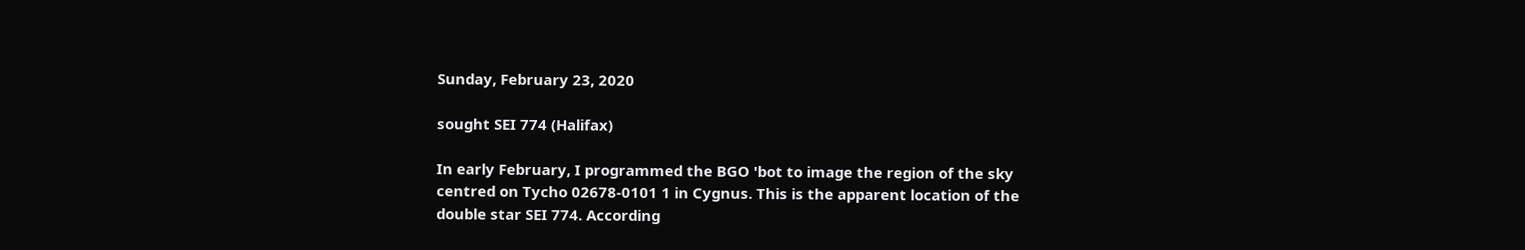Sunday, February 23, 2020

sought SEI 774 (Halifax)

In early February, I programmed the BGO 'bot to image the region of the sky centred on Tycho 02678-0101 1 in Cygnus. This is the apparent location of the double star SEI 774. According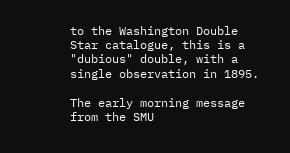to the Washington Double Star catalogue, this is a "dubious" double, with a single observation in 1895.

The early morning message from the SMU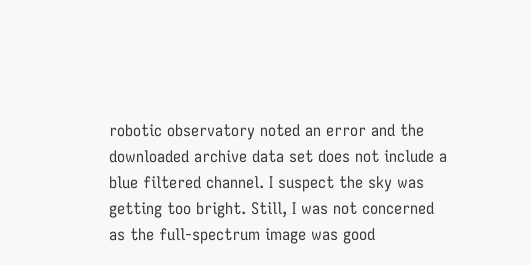robotic observatory noted an error and the downloaded archive data set does not include a blue filtered channel. I suspect the sky was getting too bright. Still, I was not concerned as the full-spectrum image was good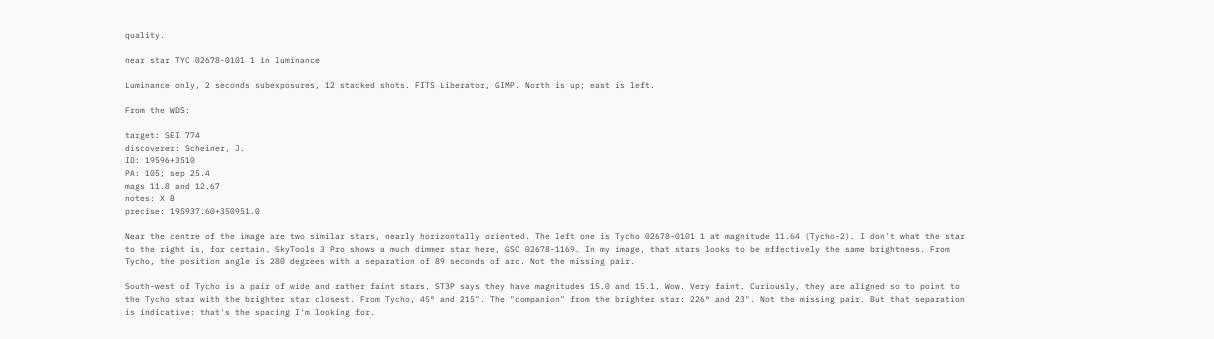quality.

near star TYC 02678-0101 1 in luminance

Luminance only, 2 seconds subexposures, 12 stacked shots. FITS Liberator, GIMP. North is up; east is left.

From the WDS:

target: SEI 774
discoverer: Scheiner, J.
ID: 19596+3510
PA: 105; sep 25.4
mags 11.8 and 12.67
notes: X B
precise: 195937.60+350951.0

Near the centre of the image are two similar stars, nearly horizontally oriented. The left one is Tycho 02678-0101 1 at magnitude 11.64 (Tycho-2). I don't what the star to the right is, for certain. SkyTools 3 Pro shows a much dimmer star here, GSC 02678-1169. In my image, that stars looks to be effectively the same brightness. From Tycho, the position angle is 280 degrees with a separation of 89 seconds of arc. Not the missing pair.

South-west of Tycho is a pair of wide and rather faint stars. ST3P says they have magnitudes 15.0 and 15.1. Wow. Very faint. Curiously, they are aligned so to point to the Tycho star with the brighter star closest. From Tycho, 45° and 215". The "companion" from the brighter star: 226° and 23". Not the missing pair. But that separation is indicative: that's the spacing I'm looking for.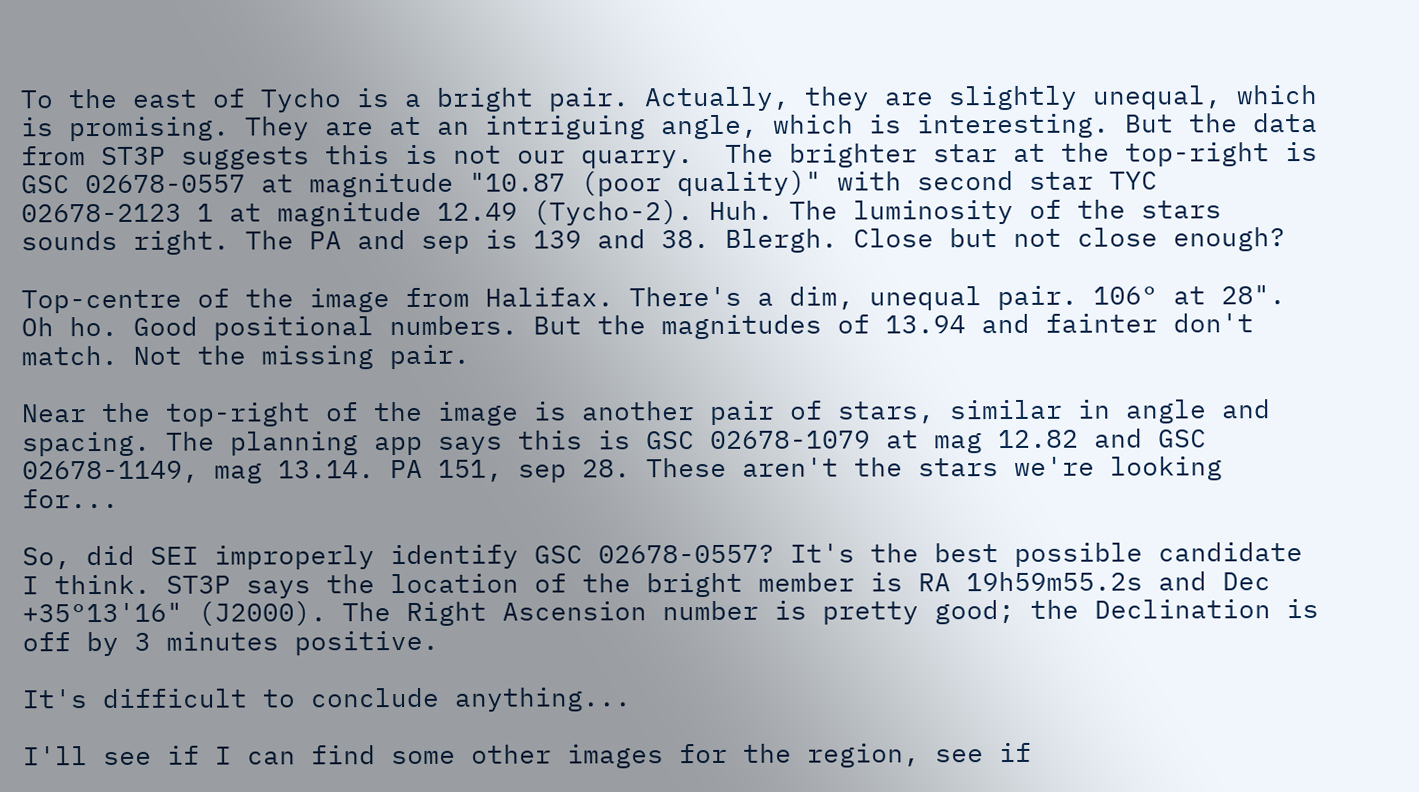To the east of Tycho is a bright pair. Actually, they are slightly unequal, which is promising. They are at an intriguing angle, which is interesting. But the data from ST3P suggests this is not our quarry.  The brighter star at the top-right is GSC 02678-0557 at magnitude "10.87 (poor quality)" with second star TYC 02678-2123 1 at magnitude 12.49 (Tycho-2). Huh. The luminosity of the stars sounds right. The PA and sep is 139 and 38. Blergh. Close but not close enough?

Top-centre of the image from Halifax. There's a dim, unequal pair. 106° at 28". Oh ho. Good positional numbers. But the magnitudes of 13.94 and fainter don't match. Not the missing pair.

Near the top-right of the image is another pair of stars, similar in angle and spacing. The planning app says this is GSC 02678-1079 at mag 12.82 and GSC 02678-1149, mag 13.14. PA 151, sep 28. These aren't the stars we're looking for...

So, did SEI improperly identify GSC 02678-0557? It's the best possible candidate I think. ST3P says the location of the bright member is RA 19h59m55.2s and Dec +35°13'16" (J2000). The Right Ascension number is pretty good; the Declination is off by 3 minutes positive.

It's difficult to conclude anything...

I'll see if I can find some other images for the region, see if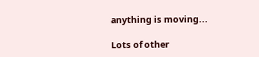anything is moving...

Lots of other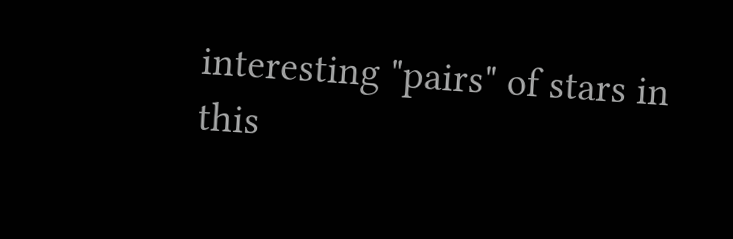interesting "pairs" of stars in this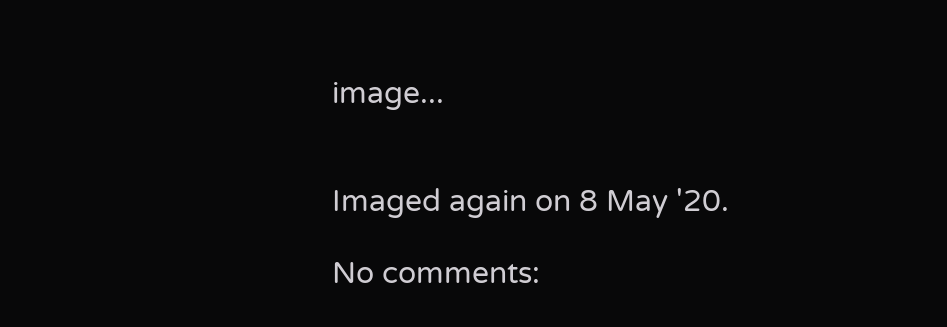image...


Imaged again on 8 May '20.

No comments: